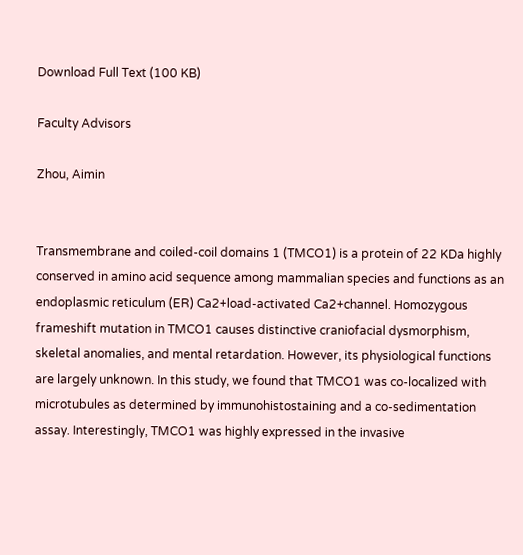Download Full Text (100 KB)

Faculty Advisors

Zhou, Aimin


Transmembrane and coiled-coil domains 1 (TMCO1) is a protein of 22 KDa highly conserved in amino acid sequence among mammalian species and functions as an endoplasmic reticulum (ER) Ca2+load-activated Ca2+channel. Homozygous frameshift mutation in TMCO1 causes distinctive craniofacial dysmorphism, skeletal anomalies, and mental retardation. However, its physiological functions are largely unknown. In this study, we found that TMCO1 was co-localized with microtubules as determined by immunohistostaining and a co-sedimentation assay. Interestingly, TMCO1 was highly expressed in the invasive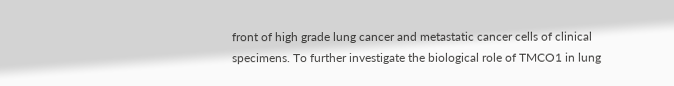front of high grade lung cancer and metastatic cancer cells of clinical specimens. To further investigate the biological role of TMCO1 in lung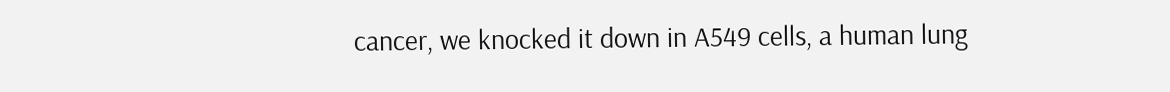cancer, we knocked it down in A549 cells, a human lung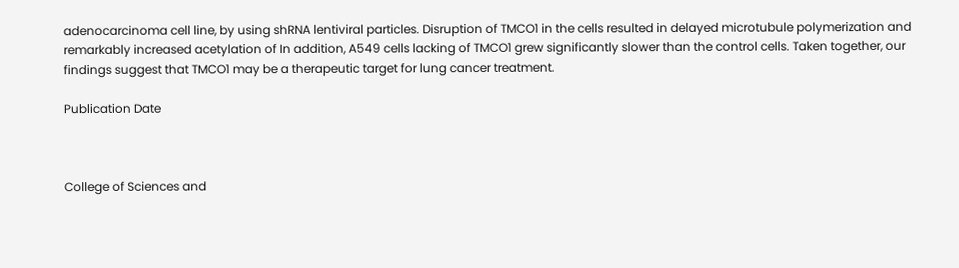adenocarcinoma cell line, by using shRNA lentiviral particles. Disruption of TMCO1 in the cells resulted in delayed microtubule polymerization and remarkably increased acetylation of In addition, A549 cells lacking of TMCO1 grew significantly slower than the control cells. Taken together, our findings suggest that TMCO1 may be a therapeutic target for lung cancer treatment.

Publication Date



College of Sciences and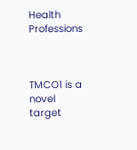Health Professions



TMCO1 is a novel target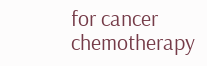for cancer chemotherapy